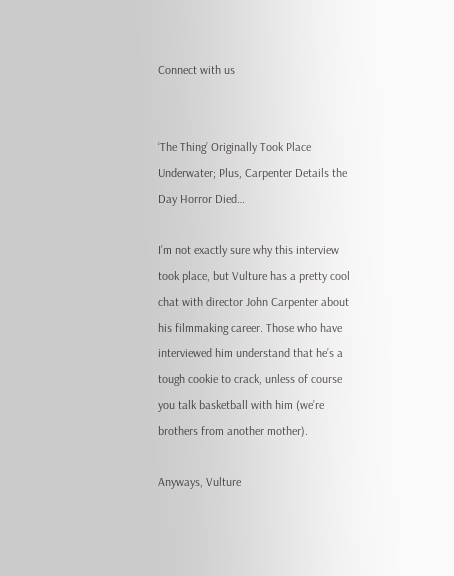Connect with us


‘The Thing’ Originally Took Place Underwater; Plus, Carpenter Details the Day Horror Died…

I’m not exactly sure why this interview took place, but Vulture has a pretty cool chat with director John Carpenter about his filmmaking career. Those who have interviewed him understand that he’s a tough cookie to crack, unless of course you talk basketball with him (we’re brothers from another mother).

Anyways, Vulture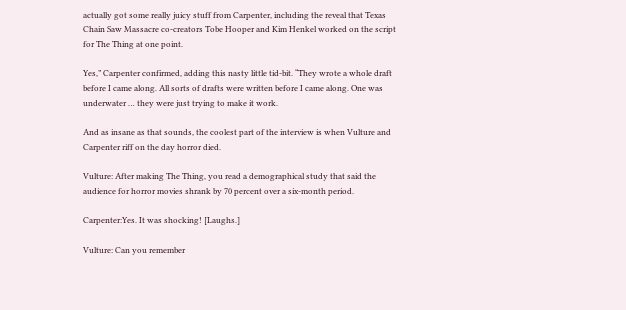actually got some really juicy stuff from Carpenter, including the reveal that Texas Chain Saw Massacre co-creators Tobe Hooper and Kim Henkel worked on the script for The Thing at one point.

Yes,” Carpenter confirmed, adding this nasty little tid-bit. “They wrote a whole draft before I came along. All sorts of drafts were written before I came along. One was underwater … they were just trying to make it work.

And as insane as that sounds, the coolest part of the interview is when Vulture and Carpenter riff on the day horror died.

Vulture: After making The Thing, you read a demographical study that said the audience for horror movies shrank by 70 percent over a six-month period.

Carpenter:Yes. It was shocking! [Laughs.]

Vulture: Can you remember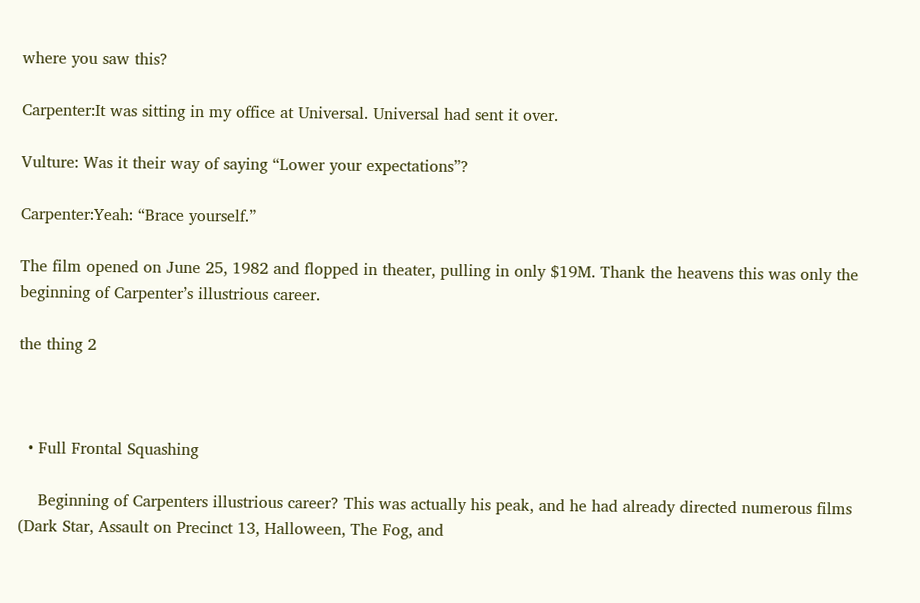where you saw this?

Carpenter:It was sitting in my office at Universal. Universal had sent it over.

Vulture: Was it their way of saying “Lower your expectations”?

Carpenter:Yeah: “Brace yourself.”

The film opened on June 25, 1982 and flopped in theater, pulling in only $19M. Thank the heavens this was only the beginning of Carpenter’s illustrious career.

the thing 2



  • Full Frontal Squashing

    Beginning of Carpenters illustrious career? This was actually his peak, and he had already directed numerous films (Dark Star, Assault on Precinct 13, Halloween, The Fog, and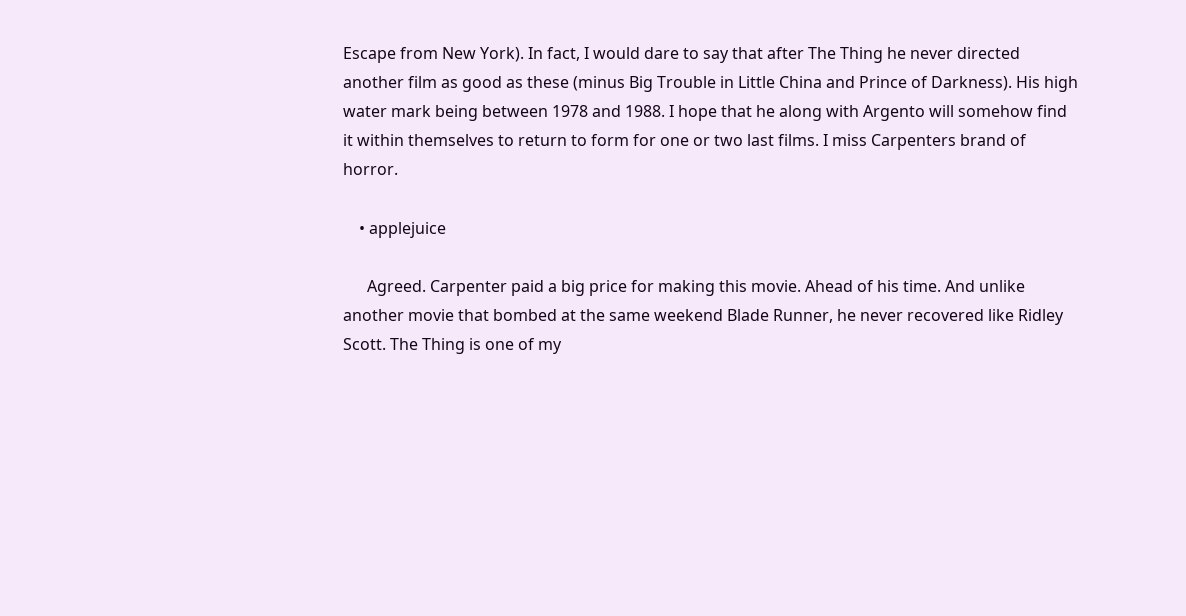Escape from New York). In fact, I would dare to say that after The Thing he never directed another film as good as these (minus Big Trouble in Little China and Prince of Darkness). His high water mark being between 1978 and 1988. I hope that he along with Argento will somehow find it within themselves to return to form for one or two last films. I miss Carpenters brand of horror.

    • applejuice

      Agreed. Carpenter paid a big price for making this movie. Ahead of his time. And unlike another movie that bombed at the same weekend Blade Runner, he never recovered like Ridley Scott. The Thing is one of my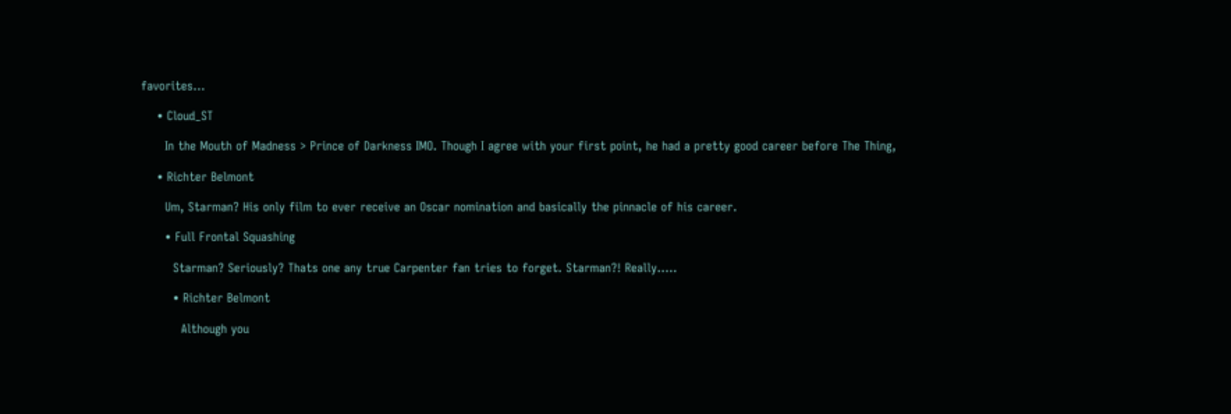favorites…

    • Cloud_ST

      In the Mouth of Madness > Prince of Darkness IMO. Though I agree with your first point, he had a pretty good career before The Thing,

    • Richter Belmont

      Um, Starman? His only film to ever receive an Oscar nomination and basically the pinnacle of his career.

      • Full Frontal Squashing

        Starman? Seriously? Thats one any true Carpenter fan tries to forget. Starman?! Really…..

        • Richter Belmont

          Although you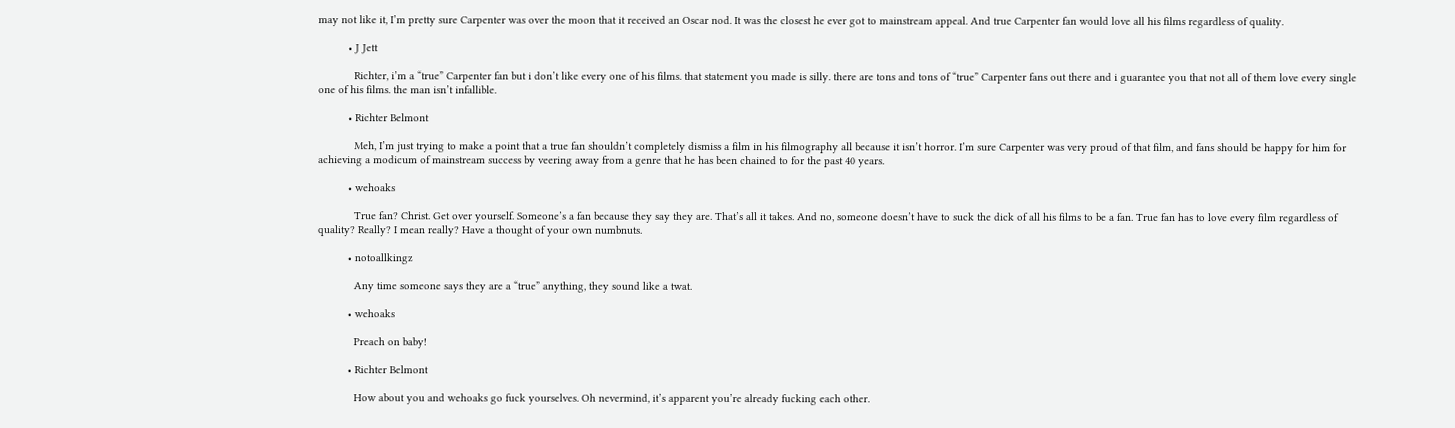may not like it, I’m pretty sure Carpenter was over the moon that it received an Oscar nod. It was the closest he ever got to mainstream appeal. And true Carpenter fan would love all his films regardless of quality.

          • J Jett

            Richter, i’m a “true” Carpenter fan but i don’t like every one of his films. that statement you made is silly. there are tons and tons of “true” Carpenter fans out there and i guarantee you that not all of them love every single one of his films. the man isn’t infallible.

          • Richter Belmont

            Meh, I’m just trying to make a point that a true fan shouldn’t completely dismiss a film in his filmography all because it isn’t horror. I’m sure Carpenter was very proud of that film, and fans should be happy for him for achieving a modicum of mainstream success by veering away from a genre that he has been chained to for the past 40 years.

          • wehoaks

            True fan? Christ. Get over yourself. Someone’s a fan because they say they are. That’s all it takes. And no, someone doesn’t have to suck the dick of all his films to be a fan. True fan has to love every film regardless of quality? Really? I mean really? Have a thought of your own numbnuts.

          • notoallkingz

            Any time someone says they are a “true” anything, they sound like a twat.

          • wehoaks

            Preach on baby!

          • Richter Belmont

            How about you and wehoaks go fuck yourselves. Oh nevermind, it’s apparent you’re already fucking each other.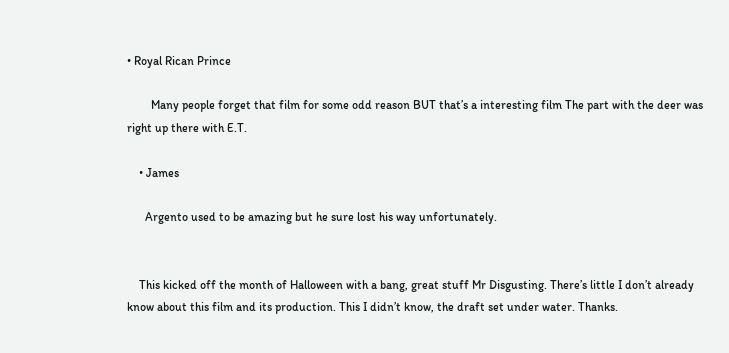• Royal Rican Prince

        Many people forget that film for some odd reason BUT that’s a interesting film The part with the deer was right up there with E.T.

    • James

      Argento used to be amazing but he sure lost his way unfortunately.


    This kicked off the month of Halloween with a bang, great stuff Mr Disgusting. There’s little I don’t already know about this film and its production. This I didn’t know, the draft set under water. Thanks.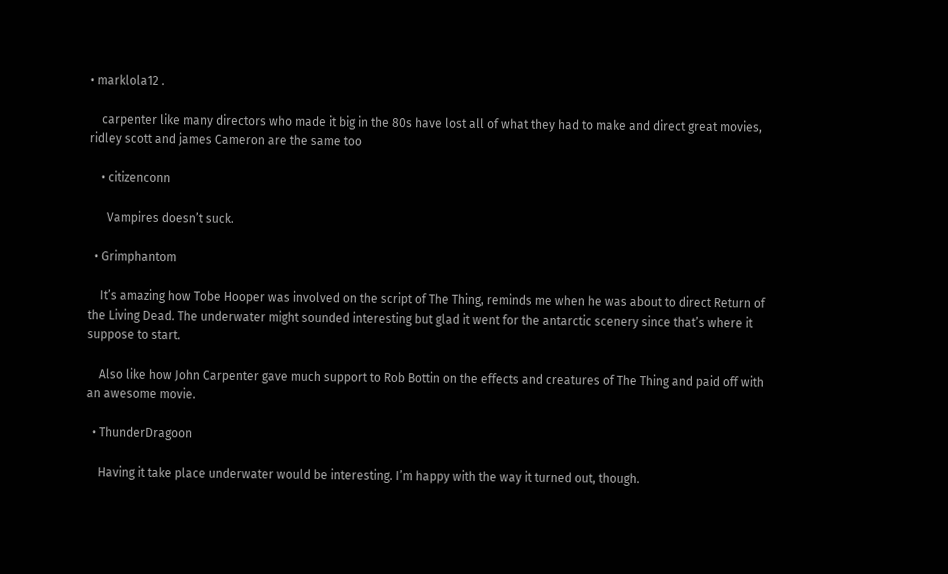• marklola12 .

    carpenter like many directors who made it big in the 80s have lost all of what they had to make and direct great movies, ridley scott and james Cameron are the same too

    • citizenconn

      Vampires doesn’t suck.

  • Grimphantom

    It’s amazing how Tobe Hooper was involved on the script of The Thing, reminds me when he was about to direct Return of the Living Dead. The underwater might sounded interesting but glad it went for the antarctic scenery since that’s where it suppose to start.

    Also like how John Carpenter gave much support to Rob Bottin on the effects and creatures of The Thing and paid off with an awesome movie.

  • ThunderDragoon

    Having it take place underwater would be interesting. I’m happy with the way it turned out, though.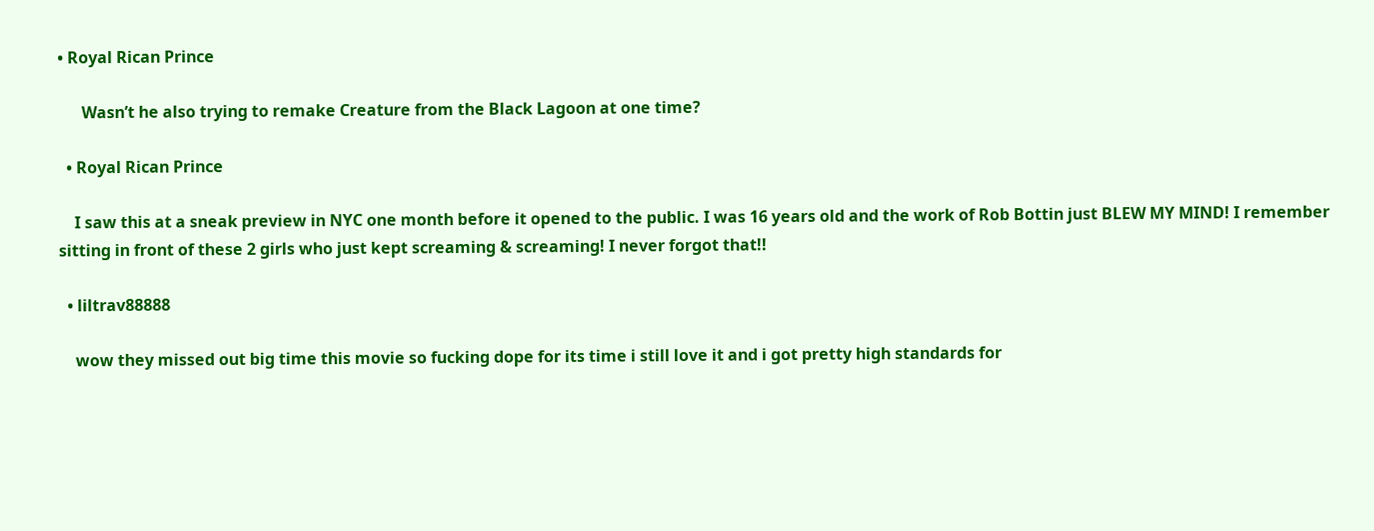• Royal Rican Prince

      Wasn’t he also trying to remake Creature from the Black Lagoon at one time?

  • Royal Rican Prince

    I saw this at a sneak preview in NYC one month before it opened to the public. I was 16 years old and the work of Rob Bottin just BLEW MY MIND! I remember sitting in front of these 2 girls who just kept screaming & screaming! I never forgot that!!

  • liltrav88888

    wow they missed out big time this movie so fucking dope for its time i still love it and i got pretty high standards for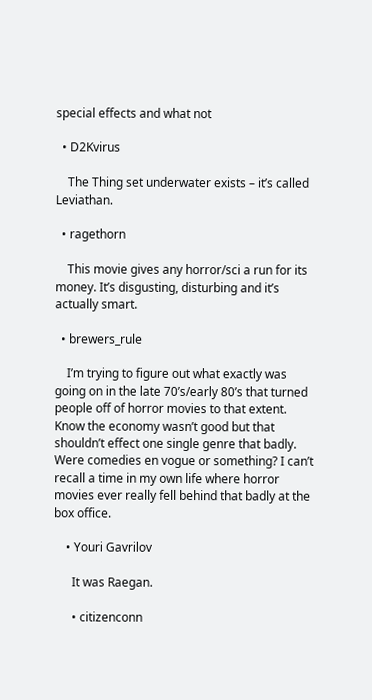special effects and what not

  • D2Kvirus

    The Thing set underwater exists – it’s called Leviathan.

  • ragethorn

    This movie gives any horror/sci a run for its money. It’s disgusting, disturbing and it’s actually smart.

  • brewers_rule

    I’m trying to figure out what exactly was going on in the late 70’s/early 80’s that turned people off of horror movies to that extent. Know the economy wasn’t good but that shouldn’t effect one single genre that badly. Were comedies en vogue or something? I can’t recall a time in my own life where horror movies ever really fell behind that badly at the box office.

    • Youri Gavrilov

      It was Raegan.

      • citizenconn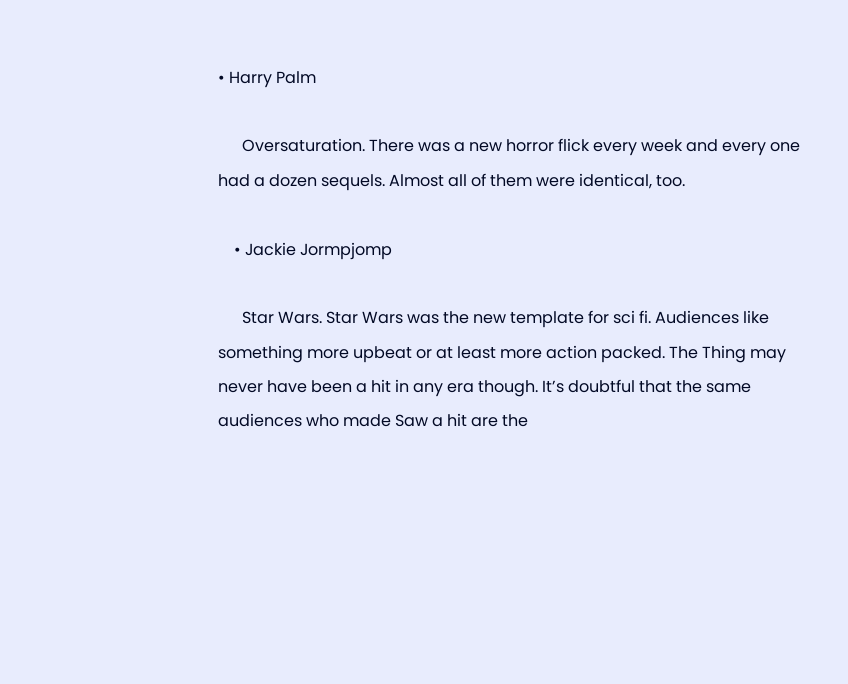• Harry Palm

      Oversaturation. There was a new horror flick every week and every one had a dozen sequels. Almost all of them were identical, too.

    • Jackie Jormpjomp

      Star Wars. Star Wars was the new template for sci fi. Audiences like something more upbeat or at least more action packed. The Thing may never have been a hit in any era though. It’s doubtful that the same audiences who made Saw a hit are the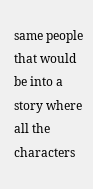same people that would be into a story where all the characters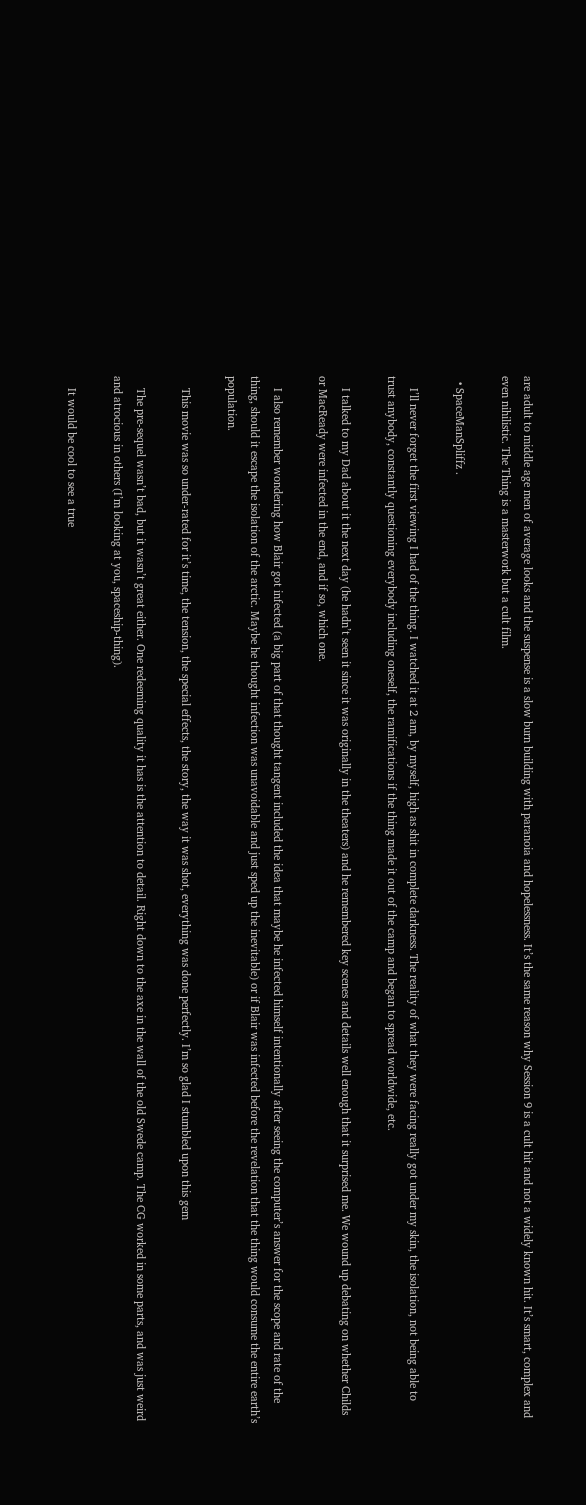are adult to middle age men of average looks and the suspense is a slow burn building with paranoia and hopelessness. It’s the same reason why Session 9 is a cult hit and not a widely known hit. It’s smart, complex and even nihilistic. The Thing is a masterwork but a cult film.

  • SpaceManSpliffz .

    I’ll never forget the first viewing I had of the thing. I watched it at 2 am, by myself, high as shit in complete darkness. The reality of what they were facing really got under my skin, the isolation, not being able to trust anybody, constantly questioning everybody including oneself, the ramifications if the thing made it out of the camp and began to spread worldwide, etc.

    I talked to my Dad about it the next day (he hadn’t seen it since it was originally in the theaters) and he remembered key scenes and details well enough that it surprised me. We wound up debating on whether Childs or MacReady were infected in the end, and if so, which one.

    I also remember wondering how Blair got infected (a big part of that thought tangent included the idea that maybe he infected himself intentionally after seeing the computer’s answer for the scope and rate of the thing, should it escape the isolation of the arctic. Maybe he thought infection was unavoidable and just sped up the inevitable) or if Blair was infected before the revelation that the thing would consume the entire earth’s population.

    This movie was so under-rated for it’s time, the tension, the special effects, the story, the way it was shot, everything was done perfectly. I’m so glad I stumbled upon this gem

    The pre-sequel wasn’t bad, but it wasn’t great either. One redeeming quality it has is the attention to detail. Right down to the axe in the wall of the old Swede camp. The CG worked in some parts, and was just weird and atrocious in others (I’m looking at you, spaceship-thing).

    It would be cool to see a true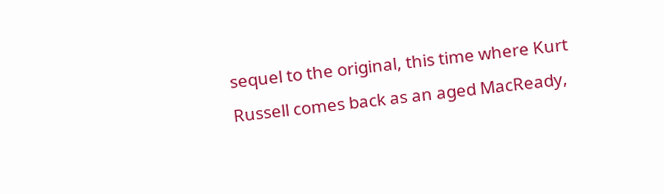sequel to the original, this time where Kurt Russell comes back as an aged MacReady,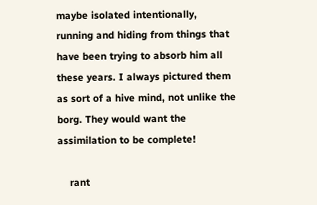maybe isolated intentionally, running and hiding from things that have been trying to absorb him all these years. I always pictured them as sort of a hive mind, not unlike the borg. They would want the assimilation to be complete!

    rant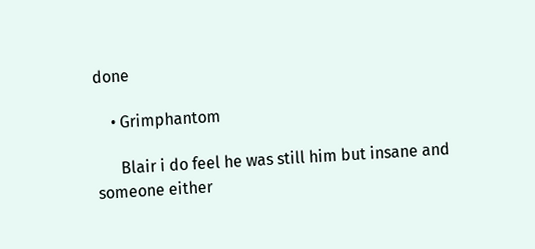done

    • Grimphantom

      Blair i do feel he was still him but insane and someone either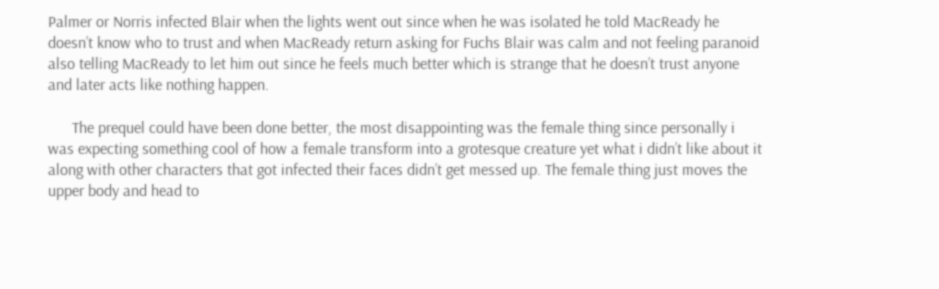Palmer or Norris infected Blair when the lights went out since when he was isolated he told MacReady he doesn’t know who to trust and when MacReady return asking for Fuchs Blair was calm and not feeling paranoid also telling MacReady to let him out since he feels much better which is strange that he doesn’t trust anyone and later acts like nothing happen.

      The prequel could have been done better, the most disappointing was the female thing since personally i was expecting something cool of how a female transform into a grotesque creature yet what i didn’t like about it along with other characters that got infected their faces didn’t get messed up. The female thing just moves the upper body and head to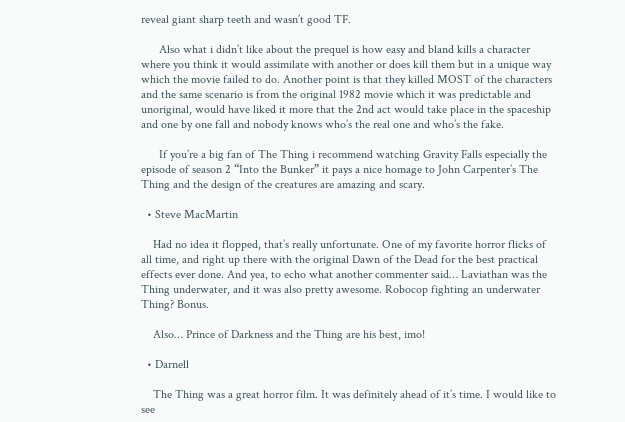reveal giant sharp teeth and wasn’t good TF.

      Also what i didn’t like about the prequel is how easy and bland kills a character where you think it would assimilate with another or does kill them but in a unique way which the movie failed to do. Another point is that they killed MOST of the characters and the same scenario is from the original 1982 movie which it was predictable and unoriginal, would have liked it more that the 2nd act would take place in the spaceship and one by one fall and nobody knows who’s the real one and who’s the fake.

      If you’re a big fan of The Thing i recommend watching Gravity Falls especially the episode of season 2 “Into the Bunker” it pays a nice homage to John Carpenter’s The Thing and the design of the creatures are amazing and scary.

  • Steve MacMartin

    Had no idea it flopped, that’s really unfortunate. One of my favorite horror flicks of all time, and right up there with the original Dawn of the Dead for the best practical effects ever done. And yea, to echo what another commenter said… Laviathan was the Thing underwater, and it was also pretty awesome. Robocop fighting an underwater Thing? Bonus.

    Also… Prince of Darkness and the Thing are his best, imo!

  • Darnell

    The Thing was a great horror film. It was definitely ahead of it’s time. I would like to see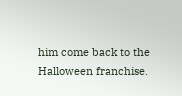him come back to the Halloween franchise.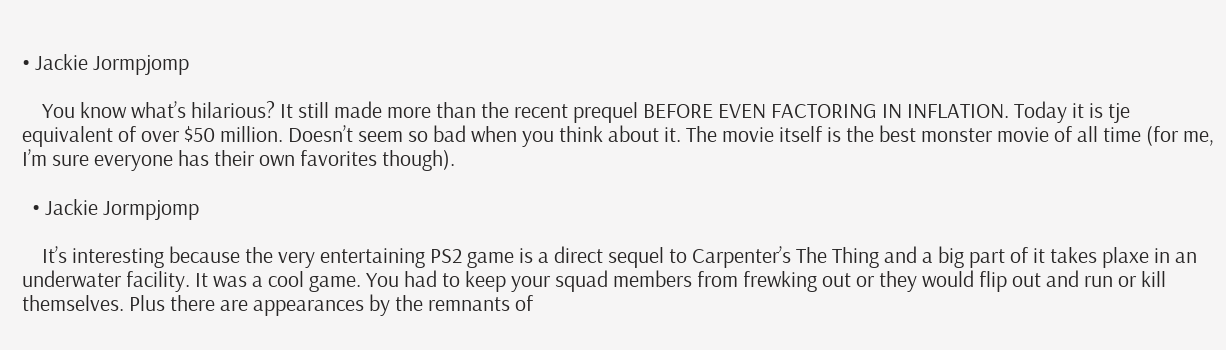• Jackie Jormpjomp

    You know what’s hilarious? It still made more than the recent prequel BEFORE EVEN FACTORING IN INFLATION. Today it is tje equivalent of over $50 million. Doesn’t seem so bad when you think about it. The movie itself is the best monster movie of all time (for me, I’m sure everyone has their own favorites though).

  • Jackie Jormpjomp

    It’s interesting because the very entertaining PS2 game is a direct sequel to Carpenter’s The Thing and a big part of it takes plaxe in an underwater facility. It was a cool game. You had to keep your squad members from frewking out or they would flip out and run or kill themselves. Plus there are appearances by the remnants of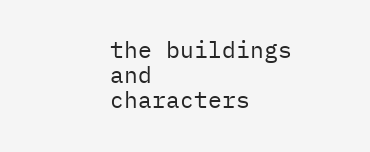the buildings and characters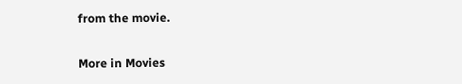from the movie.

More in Movies